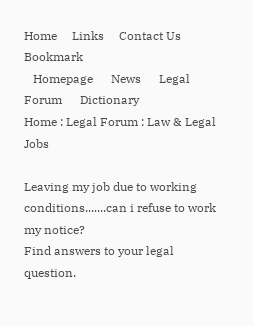Home     Links     Contact Us     Bookmark
   Homepage      News      Legal Forum      Dictionary
Home : Legal Forum : Law & Legal Jobs

Leaving my job due to working conditions.......can i refuse to work my notice?
Find answers to your legal question.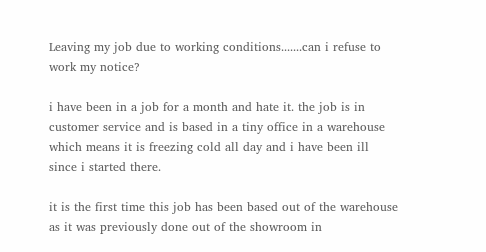Leaving my job due to working conditions.......can i refuse to work my notice?

i have been in a job for a month and hate it. the job is in customer service and is based in a tiny office in a warehouse which means it is freezing cold all day and i have been ill since i started there.

it is the first time this job has been based out of the warehouse as it was previously done out of the showroom in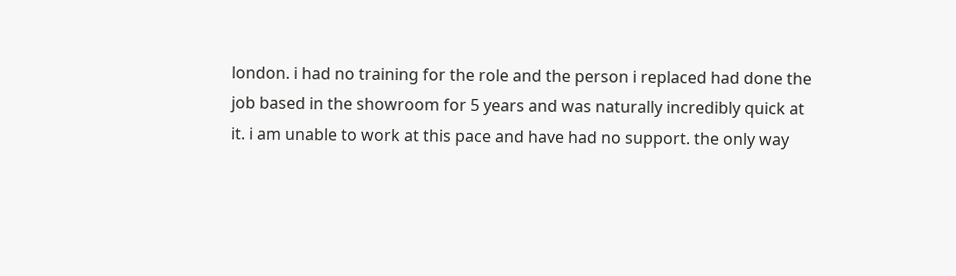london. i had no training for the role and the person i replaced had done the job based in the showroom for 5 years and was naturally incredibly quick at it. i am unable to work at this pace and have had no support. the only way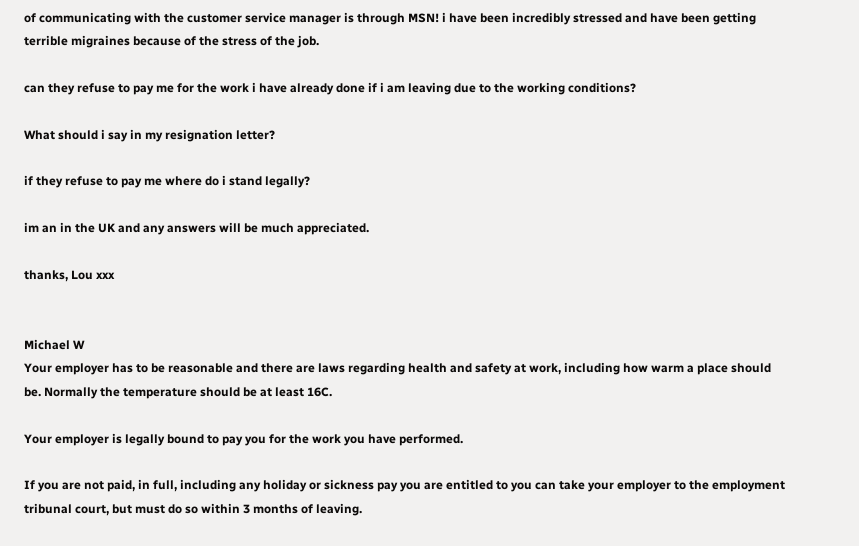of communicating with the customer service manager is through MSN! i have been incredibly stressed and have been getting terrible migraines because of the stress of the job.

can they refuse to pay me for the work i have already done if i am leaving due to the working conditions?

What should i say in my resignation letter?

if they refuse to pay me where do i stand legally?

im an in the UK and any answers will be much appreciated.

thanks, Lou xxx


Michael W
Your employer has to be reasonable and there are laws regarding health and safety at work, including how warm a place should be. Normally the temperature should be at least 16C.

Your employer is legally bound to pay you for the work you have performed.

If you are not paid, in full, including any holiday or sickness pay you are entitled to you can take your employer to the employment tribunal court, but must do so within 3 months of leaving.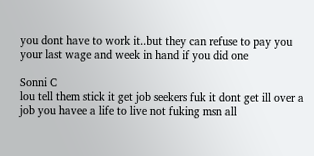you dont have to work it..but they can refuse to pay you your last wage and week in hand if you did one

Sonni C
lou tell them stick it get job seekers fuk it dont get ill over a job you havee a life to live not fuking msn all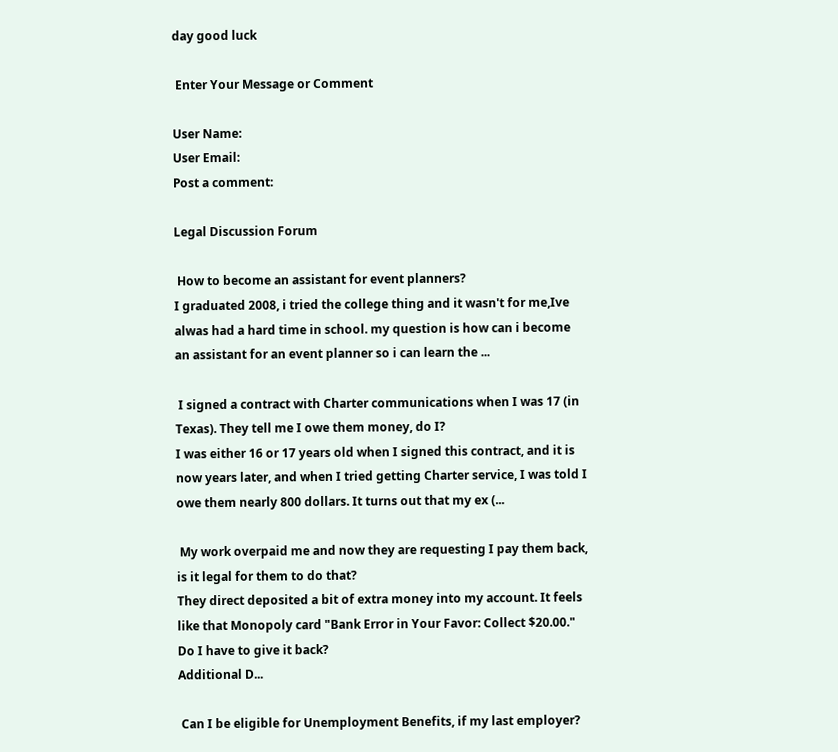day good luck

 Enter Your Message or Comment

User Name:
User Email:
Post a comment:

Legal Discussion Forum

 How to become an assistant for event planners?
I graduated 2008, i tried the college thing and it wasn't for me,Ive alwas had a hard time in school. my question is how can i become an assistant for an event planner so i can learn the ...

 I signed a contract with Charter communications when I was 17 (in Texas). They tell me I owe them money, do I?
I was either 16 or 17 years old when I signed this contract, and it is now years later, and when I tried getting Charter service, I was told I owe them nearly 800 dollars. It turns out that my ex (...

 My work overpaid me and now they are requesting I pay them back, is it legal for them to do that?
They direct deposited a bit of extra money into my account. It feels like that Monopoly card "Bank Error in Your Favor: Collect $20.00." Do I have to give it back?
Additional D...

 Can I be eligible for Unemployment Benefits, if my last employer?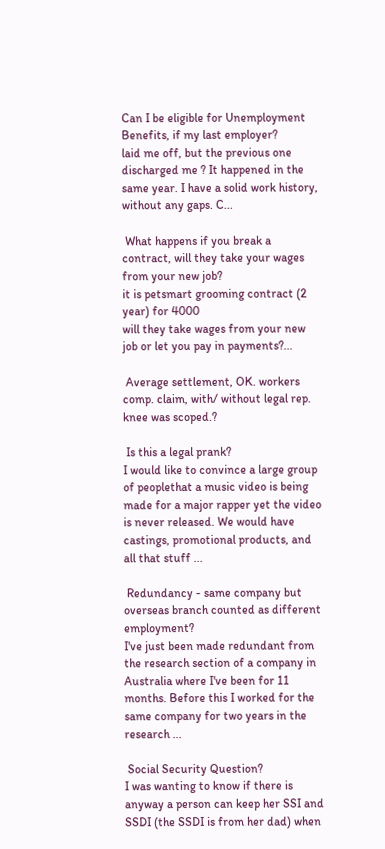Can I be eligible for Unemployment Benefits, if my last employer?
laid me off, but the previous one discharged me ? It happened in the same year. I have a solid work history, without any gaps. C...

 What happens if you break a contract, will they take your wages from your new job?
it is petsmart grooming contract (2 year) for 4000
will they take wages from your new job or let you pay in payments?...

 Average settlement, OK. workers comp. claim, with/ without legal rep. knee was scoped.?

 Is this a legal prank?
I would like to convince a large group of peoplethat a music video is being made for a major rapper yet the video is never released. We would have castings, promotional products, and all that stuff ...

 Redundancy - same company but overseas branch counted as different employment?
I've just been made redundant from the research section of a company in Australia where I've been for 11 months. Before this I worked for the same company for two years in the research ...

 Social Security Question?
I was wanting to know if there is anyway a person can keep her SSI and SSDI (the SSDI is from her dad) when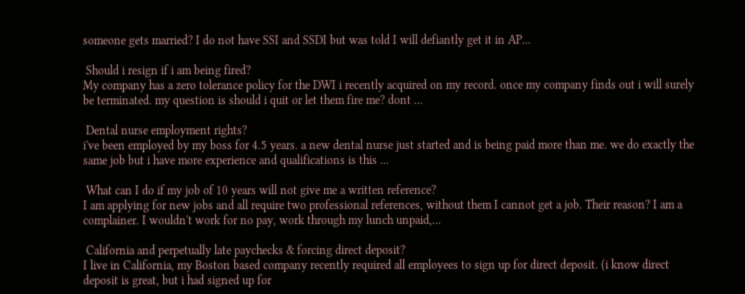someone gets married? I do not have SSI and SSDI but was told I will defiantly get it in AP...

 Should i resign if i am being fired?
My company has a zero tolerance policy for the DWI i recently acquired on my record. once my company finds out i will surely be terminated. my question is should i quit or let them fire me? dont ...

 Dental nurse employment rights?
i've been employed by my boss for 4.5 years. a new dental nurse just started and is being paid more than me. we do exactly the same job but i have more experience and qualifications is this ...

 What can I do if my job of 10 years will not give me a written reference?
I am applying for new jobs and all require two professional references, without them I cannot get a job. Their reason? I am a complainer. I wouldn't work for no pay, work through my lunch unpaid,...

 California and perpetually late paychecks & forcing direct deposit?
I live in California, my Boston based company recently required all employees to sign up for direct deposit. (i know direct deposit is great, but i had signed up for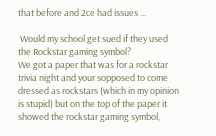that before and 2ce had issues ...

 Would my school get sued if they used the Rockstar gaming symbol?
We got a paper that was for a rockstar trivia night and your sopposed to come dressed as rockstars (which in my opinion is stupid) but on the top of the paper it showed the rockstar gaming symbol,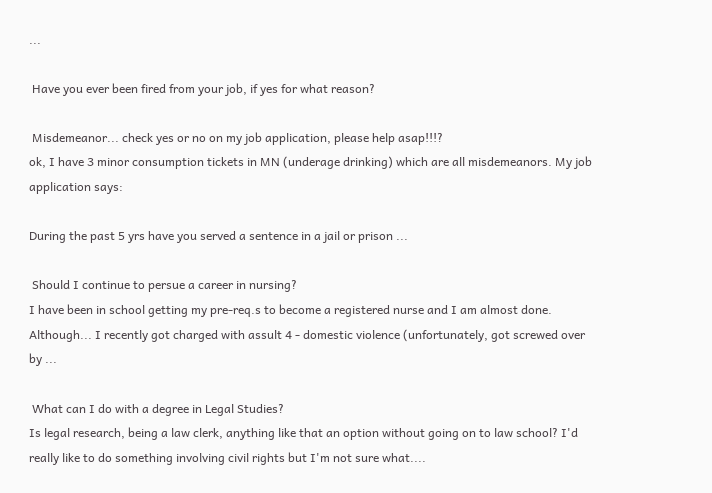...

 Have you ever been fired from your job, if yes for what reason?

 Misdemeanor... check yes or no on my job application, please help asap!!!?
ok, I have 3 minor consumption tickets in MN (underage drinking) which are all misdemeanors. My job application says:

During the past 5 yrs have you served a sentence in a jail or prison ...

 Should I continue to persue a career in nursing?
I have been in school getting my pre-req.s to become a registered nurse and I am almost done. Although... I recently got charged with assult 4 - domestic violence (unfortunately, got screwed over by ...

 What can I do with a degree in Legal Studies?
Is legal research, being a law clerk, anything like that an option without going on to law school? I'd really like to do something involving civil rights but I'm not sure what....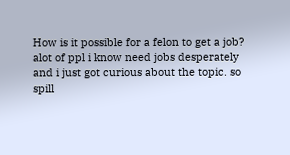How is it possible for a felon to get a job?
alot of ppl i know need jobs desperately and i just got curious about the topic. so spill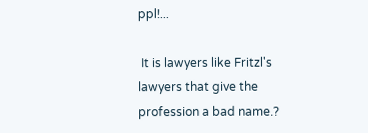ppl!...

 It is lawyers like Fritzl's lawyers that give the profession a bad name.?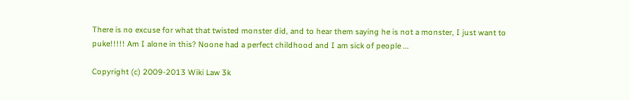There is no excuse for what that twisted monster did, and to hear them saying he is not a monster, I just want to puke!!!!! Am I alone in this? Noone had a perfect childhood and I am sick of people ...

Copyright (c) 2009-2013 Wiki Law 3k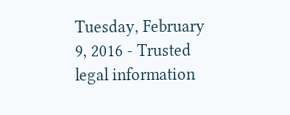Tuesday, February 9, 2016 - Trusted legal information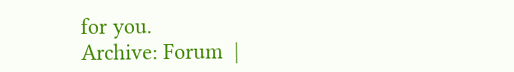for you.
Archive: Forum  |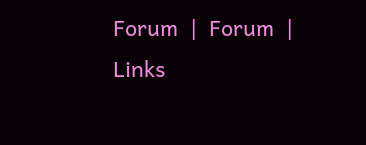Forum  |  Forum  |  Links